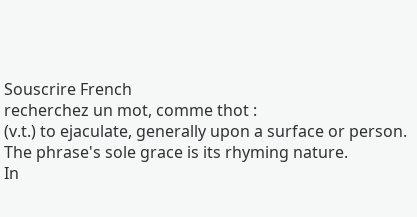Souscrire French
recherchez un mot, comme thot :
(v.t.) to ejaculate, generally upon a surface or person. The phrase's sole grace is its rhyming nature.
In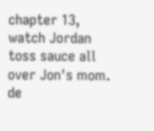chapter 13, watch Jordan toss sauce all over Jon's mom.
de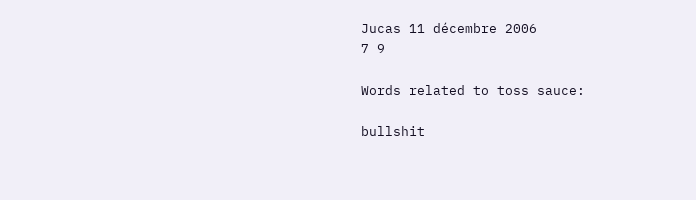Jucas 11 décembre 2006
7 9

Words related to toss sauce:

bullshit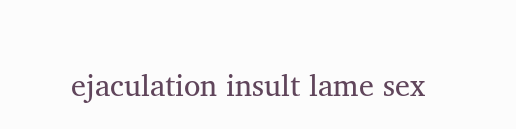ejaculation insult lame sex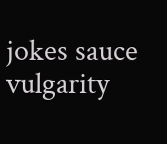jokes sauce vulgarity